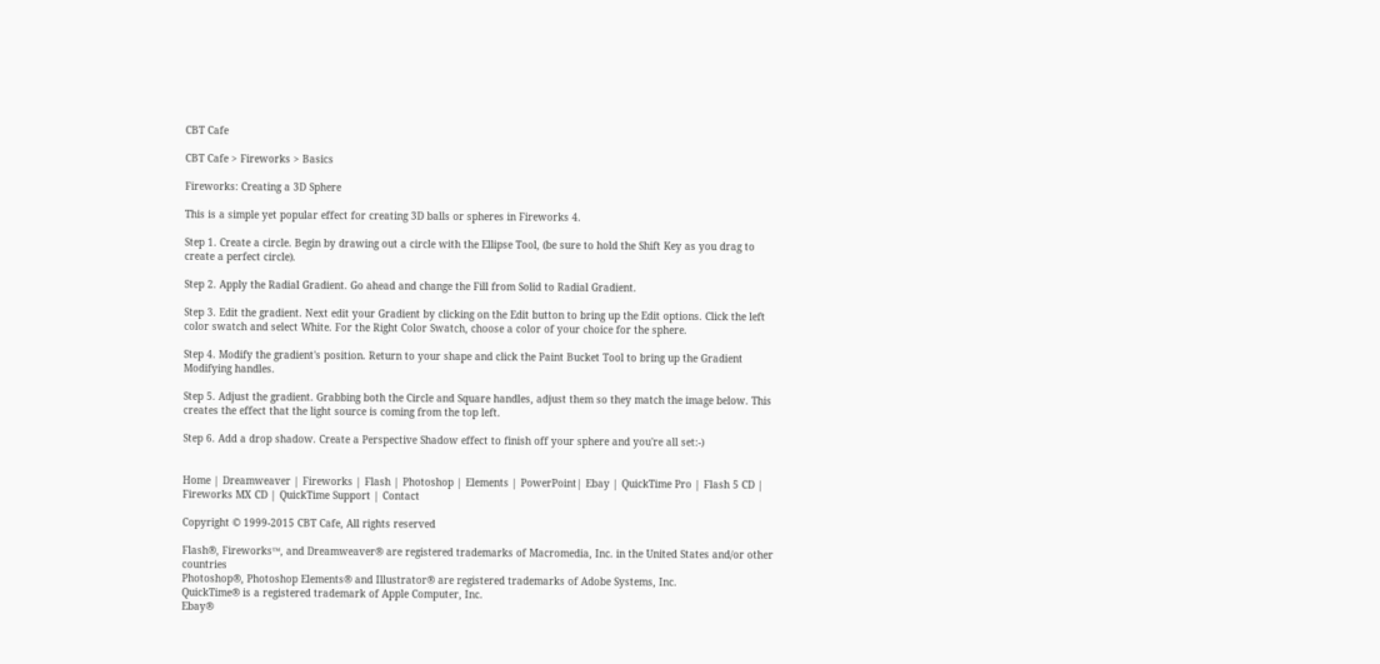CBT Cafe

CBT Cafe > Fireworks > Basics

Fireworks: Creating a 3D Sphere

This is a simple yet popular effect for creating 3D balls or spheres in Fireworks 4.

Step 1. Create a circle. Begin by drawing out a circle with the Ellipse Tool, (be sure to hold the Shift Key as you drag to create a perfect circle).

Step 2. Apply the Radial Gradient. Go ahead and change the Fill from Solid to Radial Gradient.

Step 3. Edit the gradient. Next edit your Gradient by clicking on the Edit button to bring up the Edit options. Click the left color swatch and select White. For the Right Color Swatch, choose a color of your choice for the sphere.

Step 4. Modify the gradient's position. Return to your shape and click the Paint Bucket Tool to bring up the Gradient Modifying handles.

Step 5. Adjust the gradient. Grabbing both the Circle and Square handles, adjust them so they match the image below. This creates the effect that the light source is coming from the top left.

Step 6. Add a drop shadow. Create a Perspective Shadow effect to finish off your sphere and you're all set:-)


Home | Dreamweaver | Fireworks | Flash | Photoshop | Elements | PowerPoint| Ebay | QuickTime Pro | Flash 5 CD | Fireworks MX CD | QuickTime Support | Contact

Copyright © 1999-2015 CBT Cafe, All rights reserved

Flash®, Fireworks™, and Dreamweaver® are registered trademarks of Macromedia, Inc. in the United States and/or other countries
Photoshop®, Photoshop Elements® and Illustrator® are registered trademarks of Adobe Systems, Inc.
QuickTime® is a registered trademark of Apple Computer, Inc.
Ebay®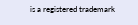is a registered trademark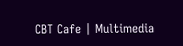CBT Cafe | Multimedia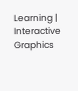Learning | Interactive Graphics